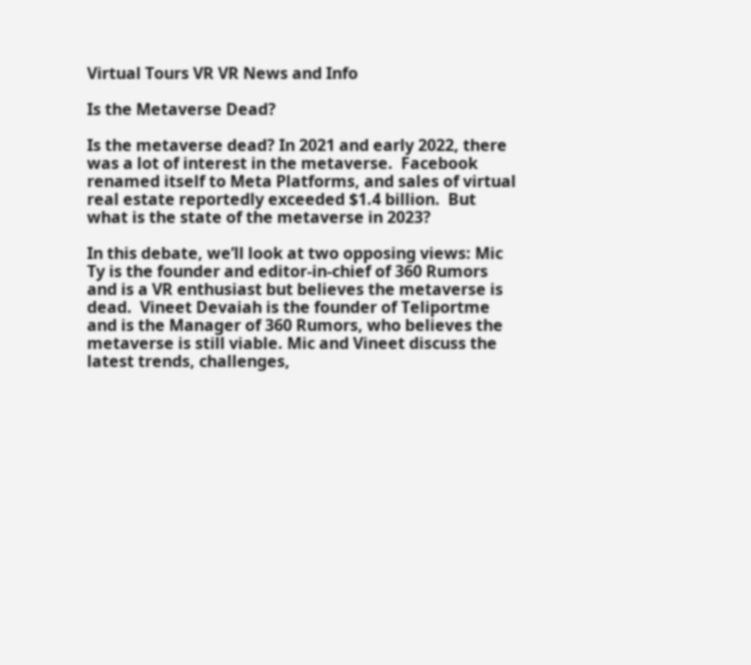Virtual Tours VR VR News and Info

Is the Metaverse Dead?

Is the metaverse dead? In 2021 and early 2022, there was a lot of interest in the metaverse.  Facebook renamed itself to Meta Platforms, and sales of virtual real estate reportedly exceeded $1.4 billion.  But what is the state of the metaverse in 2023?

In this debate, we’ll look at two opposing views: Mic Ty is the founder and editor-in-chief of 360 Rumors and is a VR enthusiast but believes the metaverse is dead.  Vineet Devaiah is the founder of Teliportme and is the Manager of 360 Rumors, who believes the metaverse is still viable. Mic and Vineet discuss the latest trends, challenges,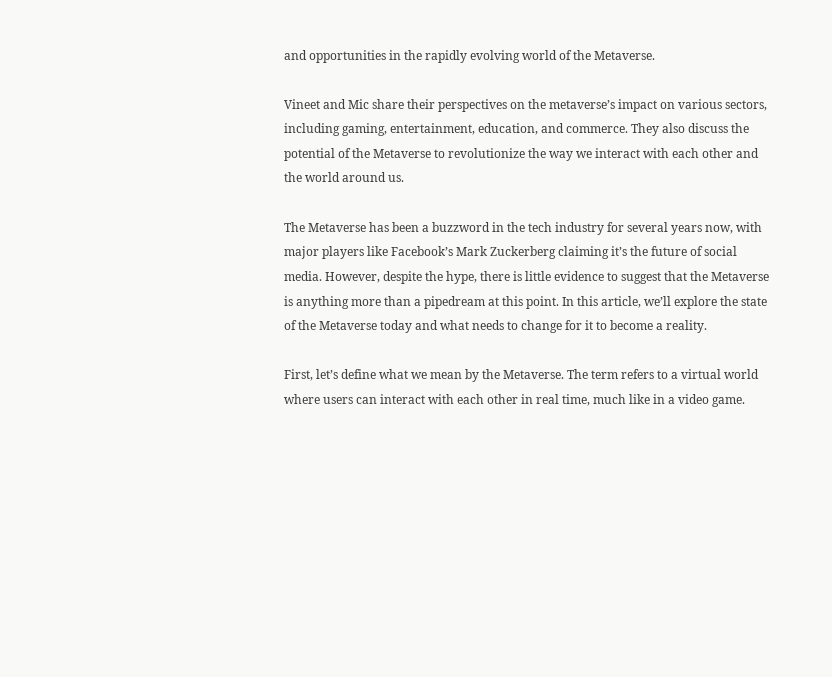and opportunities in the rapidly evolving world of the Metaverse.

Vineet and Mic share their perspectives on the metaverse’s impact on various sectors, including gaming, entertainment, education, and commerce. They also discuss the potential of the Metaverse to revolutionize the way we interact with each other and the world around us.

The Metaverse has been a buzzword in the tech industry for several years now, with major players like Facebook’s Mark Zuckerberg claiming it’s the future of social media. However, despite the hype, there is little evidence to suggest that the Metaverse is anything more than a pipedream at this point. In this article, we’ll explore the state of the Metaverse today and what needs to change for it to become a reality.

First, let’s define what we mean by the Metaverse. The term refers to a virtual world where users can interact with each other in real time, much like in a video game.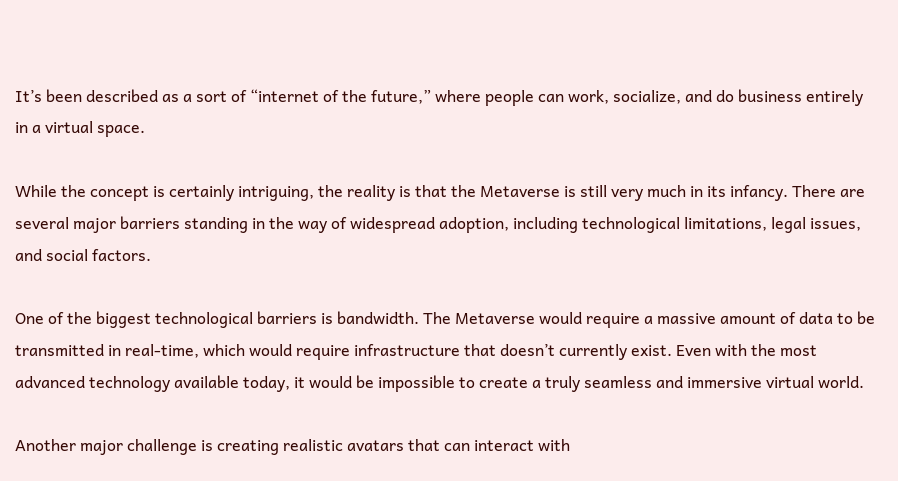It’s been described as a sort of “internet of the future,” where people can work, socialize, and do business entirely in a virtual space.

While the concept is certainly intriguing, the reality is that the Metaverse is still very much in its infancy. There are several major barriers standing in the way of widespread adoption, including technological limitations, legal issues, and social factors.

One of the biggest technological barriers is bandwidth. The Metaverse would require a massive amount of data to be transmitted in real-time, which would require infrastructure that doesn’t currently exist. Even with the most advanced technology available today, it would be impossible to create a truly seamless and immersive virtual world.

Another major challenge is creating realistic avatars that can interact with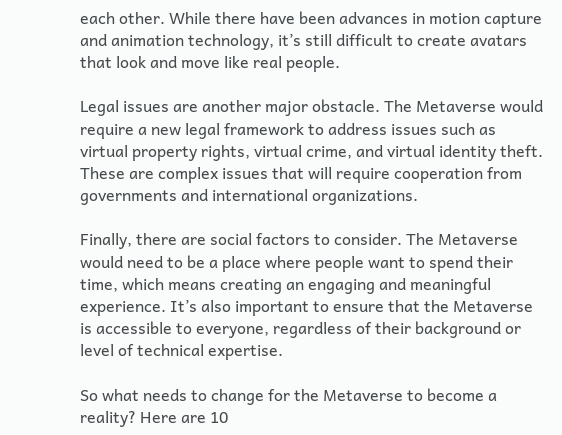each other. While there have been advances in motion capture and animation technology, it’s still difficult to create avatars that look and move like real people.

Legal issues are another major obstacle. The Metaverse would require a new legal framework to address issues such as virtual property rights, virtual crime, and virtual identity theft. These are complex issues that will require cooperation from governments and international organizations.

Finally, there are social factors to consider. The Metaverse would need to be a place where people want to spend their time, which means creating an engaging and meaningful experience. It’s also important to ensure that the Metaverse is accessible to everyone, regardless of their background or level of technical expertise.

So what needs to change for the Metaverse to become a reality? Here are 10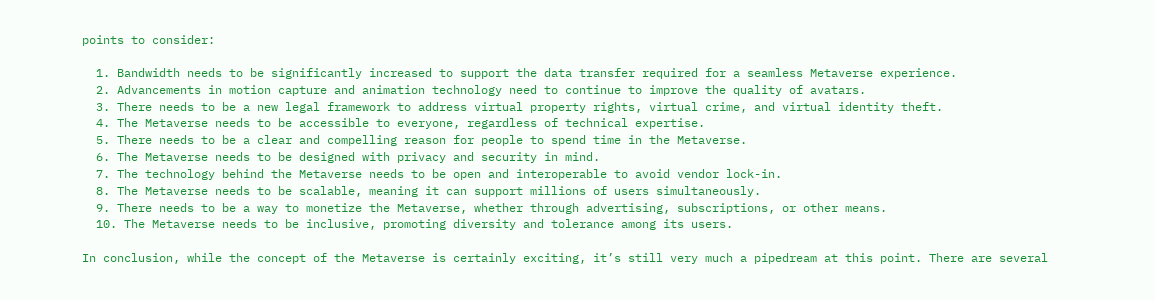points to consider:

  1. Bandwidth needs to be significantly increased to support the data transfer required for a seamless Metaverse experience.
  2. Advancements in motion capture and animation technology need to continue to improve the quality of avatars.
  3. There needs to be a new legal framework to address virtual property rights, virtual crime, and virtual identity theft.
  4. The Metaverse needs to be accessible to everyone, regardless of technical expertise.
  5. There needs to be a clear and compelling reason for people to spend time in the Metaverse.
  6. The Metaverse needs to be designed with privacy and security in mind.
  7. The technology behind the Metaverse needs to be open and interoperable to avoid vendor lock-in.
  8. The Metaverse needs to be scalable, meaning it can support millions of users simultaneously.
  9. There needs to be a way to monetize the Metaverse, whether through advertising, subscriptions, or other means.
  10. The Metaverse needs to be inclusive, promoting diversity and tolerance among its users.

In conclusion, while the concept of the Metaverse is certainly exciting, it’s still very much a pipedream at this point. There are several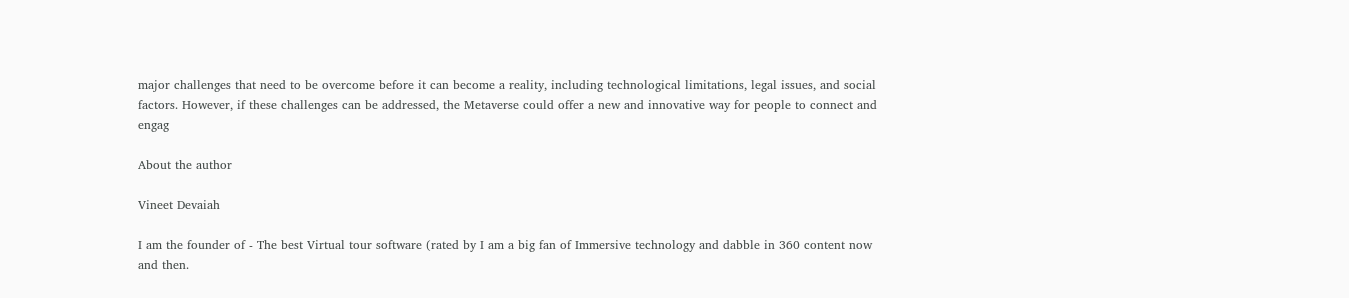major challenges that need to be overcome before it can become a reality, including technological limitations, legal issues, and social factors. However, if these challenges can be addressed, the Metaverse could offer a new and innovative way for people to connect and engag

About the author

Vineet Devaiah

I am the founder of - The best Virtual tour software (rated by I am a big fan of Immersive technology and dabble in 360 content now and then.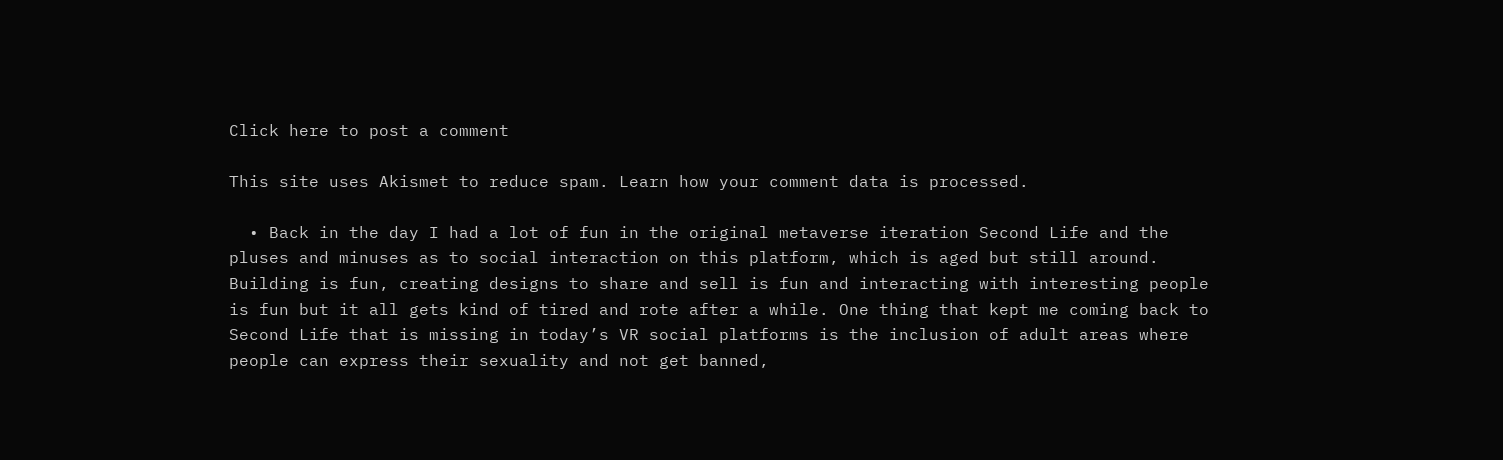Click here to post a comment

This site uses Akismet to reduce spam. Learn how your comment data is processed.

  • Back in the day I had a lot of fun in the original metaverse iteration Second Life and the pluses and minuses as to social interaction on this platform, which is aged but still around. Building is fun, creating designs to share and sell is fun and interacting with interesting people is fun but it all gets kind of tired and rote after a while. One thing that kept me coming back to Second Life that is missing in today’s VR social platforms is the inclusion of adult areas where people can express their sexuality and not get banned,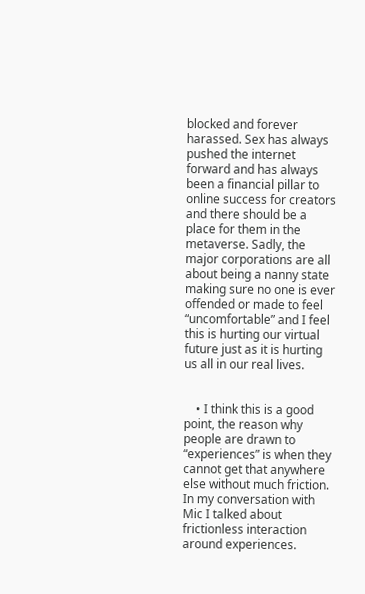blocked and forever harassed. Sex has always pushed the internet forward and has always been a financial pillar to online success for creators and there should be a place for them in the metaverse. Sadly, the major corporations are all about being a nanny state making sure no one is ever offended or made to feel “uncomfortable” and I feel this is hurting our virtual future just as it is hurting us all in our real lives.


    • I think this is a good point, the reason why people are drawn to “experiences” is when they cannot get that anywhere else without much friction. In my conversation with Mic I talked about frictionless interaction around experiences.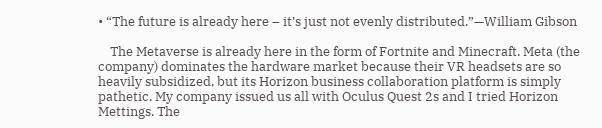• “The future is already here – it’s just not evenly distributed.”—William Gibson

    The Metaverse is already here in the form of Fortnite and Minecraft. Meta (the company) dominates the hardware market because their VR headsets are so heavily subsidized, but its Horizon business collaboration platform is simply pathetic. My company issued us all with Oculus Quest 2s and I tried Horizon Mettings. The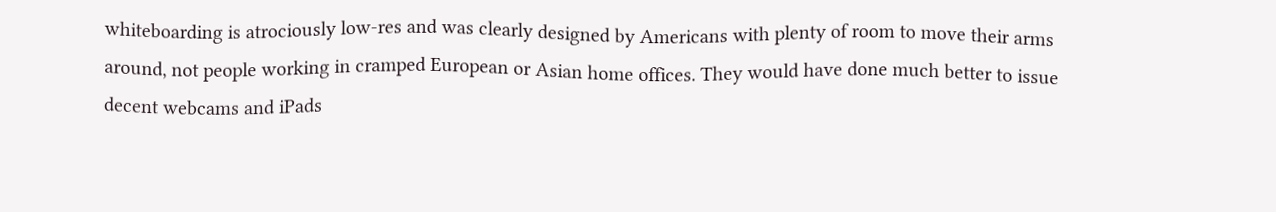whiteboarding is atrociously low-res and was clearly designed by Americans with plenty of room to move their arms around, not people working in cramped European or Asian home offices. They would have done much better to issue decent webcams and iPads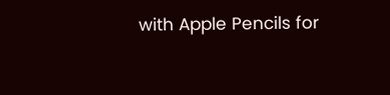with Apple Pencils for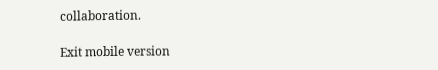collaboration.

Exit mobile version